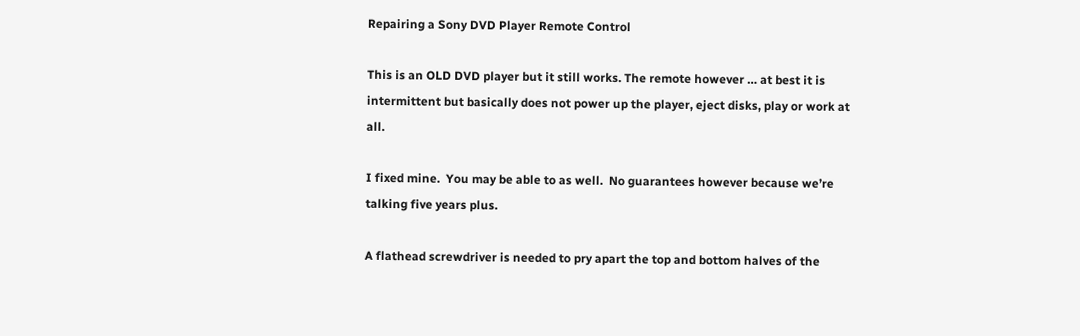Repairing a Sony DVD Player Remote Control

This is an OLD DVD player but it still works. The remote however … at best it is intermittent but basically does not power up the player, eject disks, play or work at all.

I fixed mine.  You may be able to as well.  No guarantees however because we’re talking five years plus.

A flathead screwdriver is needed to pry apart the top and bottom halves of the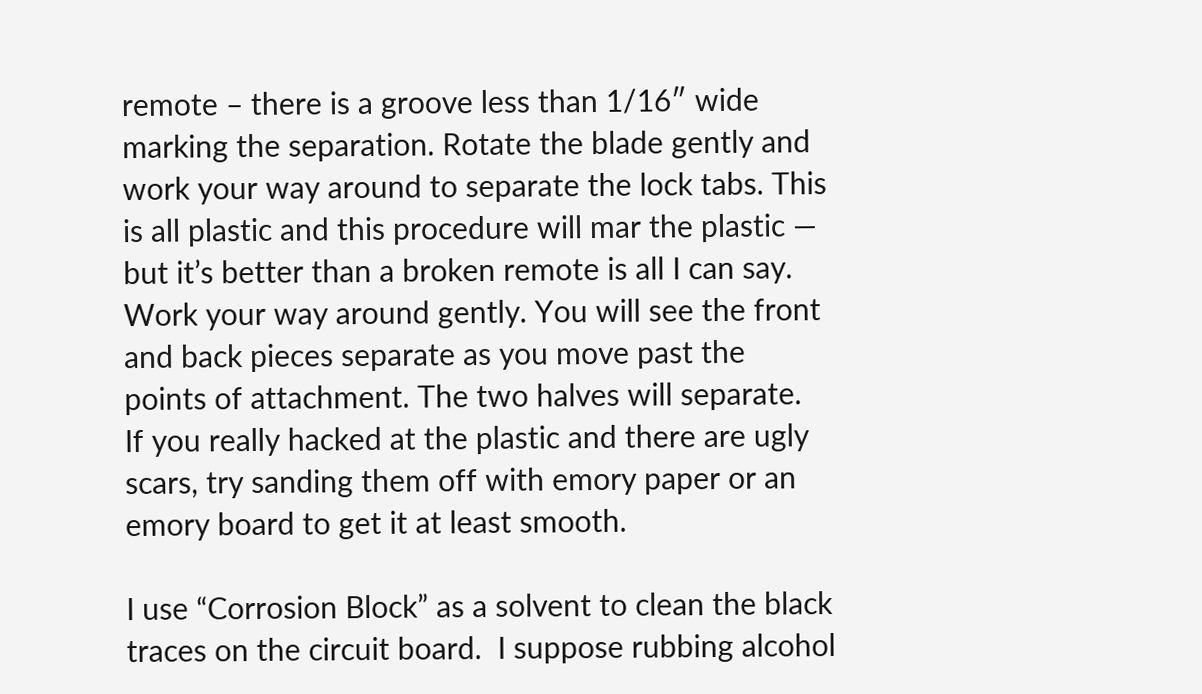remote – there is a groove less than 1/16″ wide marking the separation. Rotate the blade gently and work your way around to separate the lock tabs. This is all plastic and this procedure will mar the plastic — but it’s better than a broken remote is all I can say. Work your way around gently. You will see the front and back pieces separate as you move past the points of attachment. The two halves will separate.  If you really hacked at the plastic and there are ugly scars, try sanding them off with emory paper or an emory board to get it at least smooth.

I use “Corrosion Block” as a solvent to clean the black traces on the circuit board.  I suppose rubbing alcohol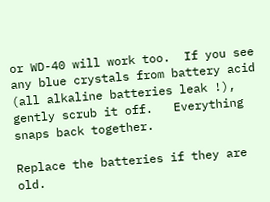or WD-40 will work too.  If you see any blue crystals from battery acid (all alkaline batteries leak !), gently scrub it off.   Everything snaps back together.

Replace the batteries if they are old.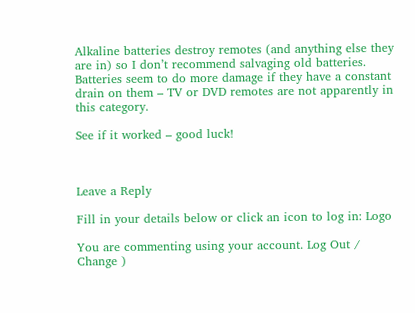Alkaline batteries destroy remotes (and anything else they are in) so I don’t recommend salvaging old batteries.  Batteries seem to do more damage if they have a constant drain on them – TV or DVD remotes are not apparently in this category.

See if it worked – good luck!



Leave a Reply

Fill in your details below or click an icon to log in: Logo

You are commenting using your account. Log Out /  Change )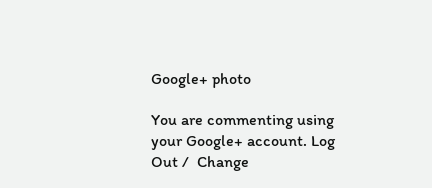Google+ photo

You are commenting using your Google+ account. Log Out /  Change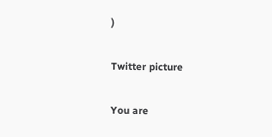)

Twitter picture

You are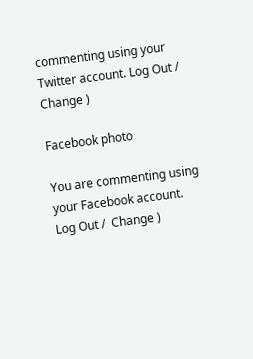commenting using your Twitter account. Log Out /  Change )

Facebook photo

You are commenting using your Facebook account. Log Out /  Change )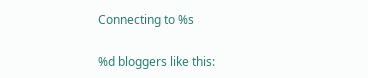Connecting to %s

%d bloggers like this: